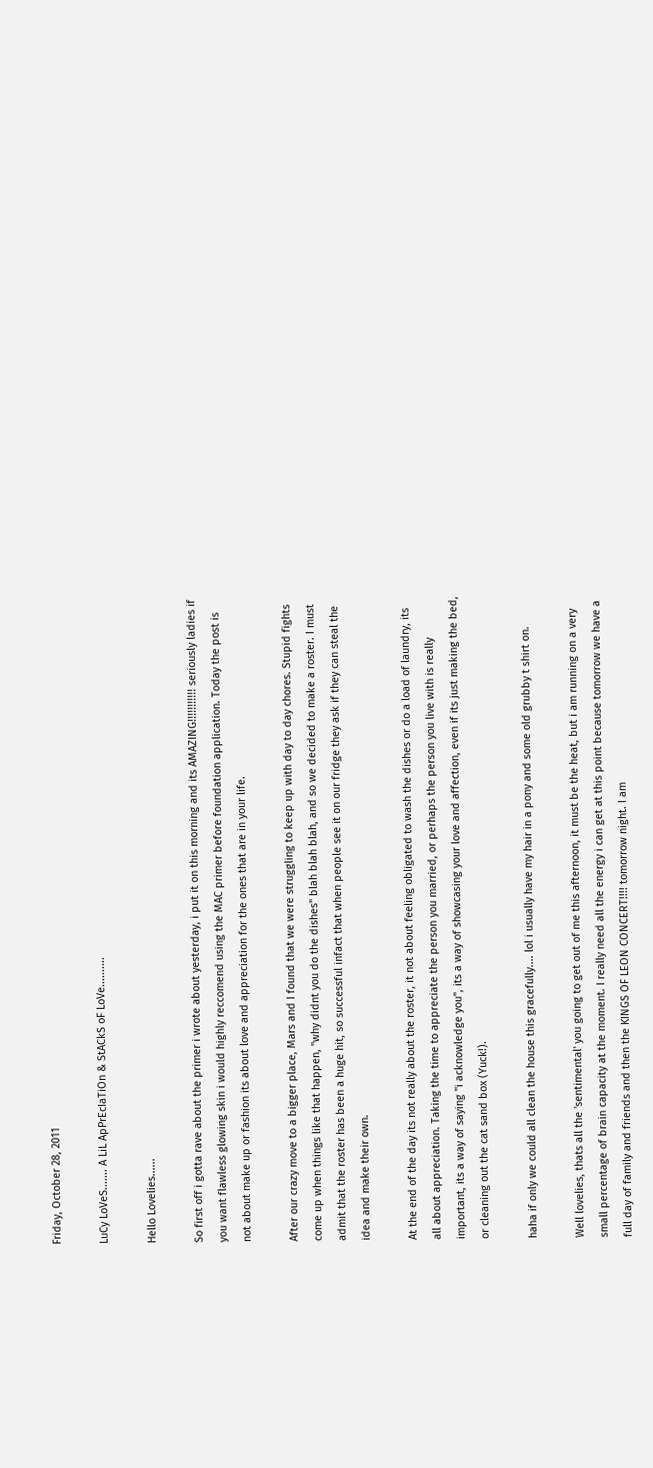Friday, October 28, 2011

LuCy LoVeS....... A LiL ApPrEcIaTiOn & StACkS oF LoVe..........

Hello Lovelies......

So first off i gotta rave about the primer i wrote about yesterday, i put it on this morning and its AMAZING!!!!!!!!!!! seriously ladies if you want flawless glowing skin i would highly reccomend using the MAC primer before foundation application. Today the post is not about make up or fashion its about love and appreciation for the ones that are in your life.

After our crazy move to a bigger place, Mars and I found that we were struggling to keep up with day to day chores. Stupid fights come up when things like that happen, "why didnt you do the dishes" blah blah blah, and so we decided to make a roster. I must admit that the roster has been a huge hit, so successful infact that when people see it on our fridge they ask if they can steal the idea and make their own.

At the end of the day its not really about the roster, it not about feeling obligated to wash the dishes or do a load of laundry, its all about appreciation. Taking the time to appreciate the person you married, or perhaps the person you live with is really important, its a way of saying "i acknowledge you", its a way of showcasing your love and affection, even if its just making the bed, or cleaning out the cat sand box (Yuck!).

haha if only we could all clean the house this gracefully.... lol i usually have my hair in a pony and some old grubby t shirt on.

Well lovelies, thats all the 'sentimental' you going to get out of me this afternoon, it must be the heat, but i am running on a very small percentage of brain capacity at the moment. I really need all the energy i can get at this point because tomorrow we have a full day of family and friends and then the KINGS OF LEON CONCERT!!!! tomorrow night. I am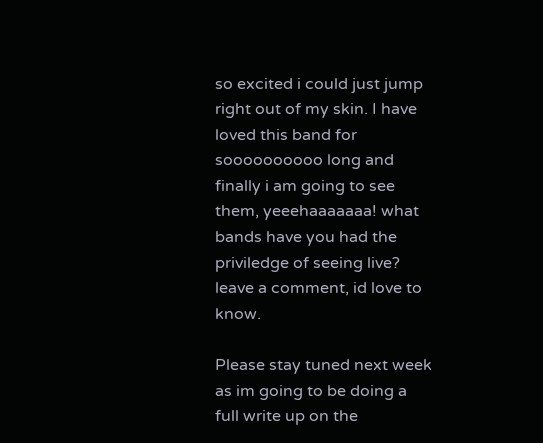so excited i could just jump right out of my skin. I have loved this band for soooooooooo long and finally i am going to see them, yeeehaaaaaaa! what bands have you had the priviledge of seeing live? leave a comment, id love to know.

Please stay tuned next week as im going to be doing a full write up on the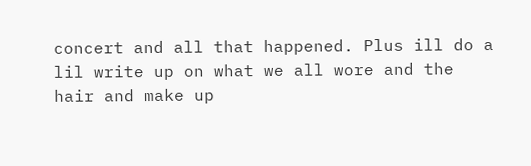concert and all that happened. Plus ill do a lil write up on what we all wore and the hair and make up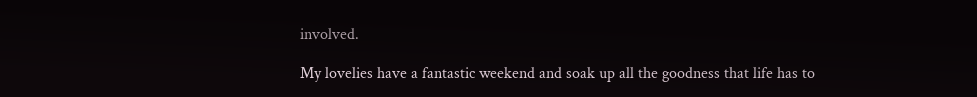involved.

My lovelies have a fantastic weekend and soak up all the goodness that life has to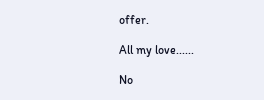offer.

All my love......

No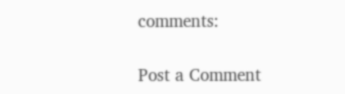comments:

Post a Comment